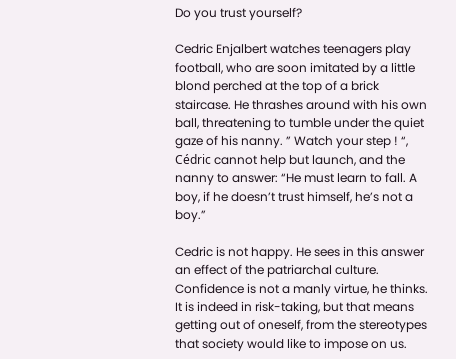Do you trust yourself?

Cedric Enjalbert watches teenagers play football, who are soon imitated by a little blond perched at the top of a brick staircase. He thrashes around with his own ball, threatening to tumble under the quiet gaze of his nanny. ” Watch your step ! “, Cédric cannot help but launch, and the nanny to answer: “He must learn to fall. A boy, if he doesn’t trust himself, he’s not a boy.”

Cedric is not happy. He sees in this answer an effect of the patriarchal culture. Confidence is not a manly virtue, he thinks. It is indeed in risk-taking, but that means getting out of oneself, from the stereotypes that society would like to impose on us.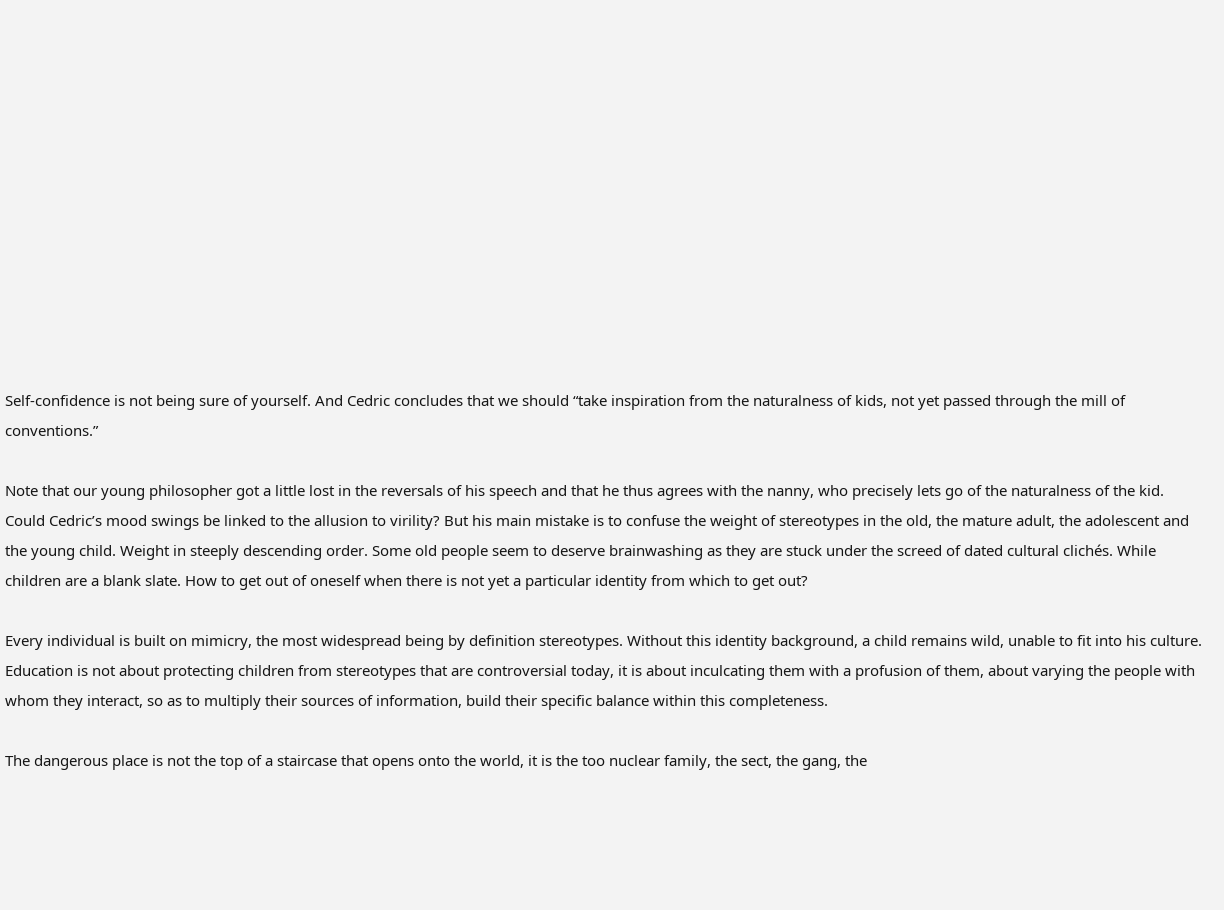Self-confidence is not being sure of yourself. And Cedric concludes that we should “take inspiration from the naturalness of kids, not yet passed through the mill of conventions.”

Note that our young philosopher got a little lost in the reversals of his speech and that he thus agrees with the nanny, who precisely lets go of the naturalness of the kid. Could Cedric’s mood swings be linked to the allusion to virility? But his main mistake is to confuse the weight of stereotypes in the old, the mature adult, the adolescent and the young child. Weight in steeply descending order. Some old people seem to deserve brainwashing as they are stuck under the screed of dated cultural clichés. While children are a blank slate. How to get out of oneself when there is not yet a particular identity from which to get out?

Every individual is built on mimicry, the most widespread being by definition stereotypes. Without this identity background, a child remains wild, unable to fit into his culture. Education is not about protecting children from stereotypes that are controversial today, it is about inculcating them with a profusion of them, about varying the people with whom they interact, so as to multiply their sources of information, build their specific balance within this completeness.

The dangerous place is not the top of a staircase that opens onto the world, it is the too nuclear family, the sect, the gang, the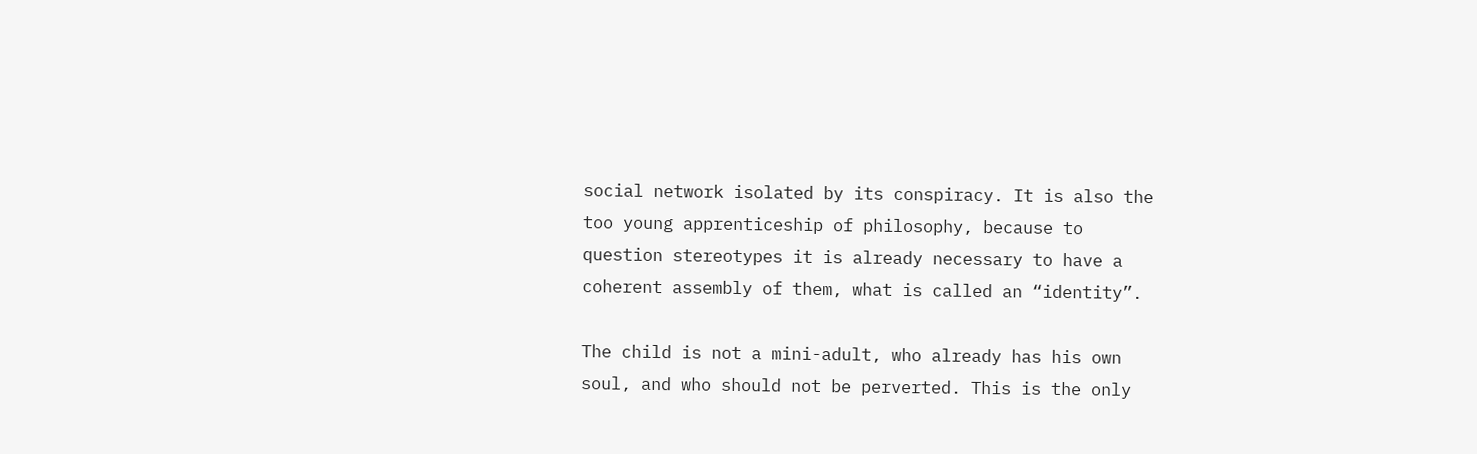social network isolated by its conspiracy. It is also the too young apprenticeship of philosophy, because to question stereotypes it is already necessary to have a coherent assembly of them, what is called an “identity”.

The child is not a mini-adult, who already has his own soul, and who should not be perverted. This is the only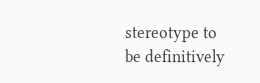stereotype to be definitively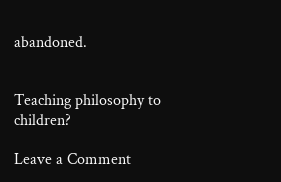abandoned.


Teaching philosophy to children?

Leave a Comment